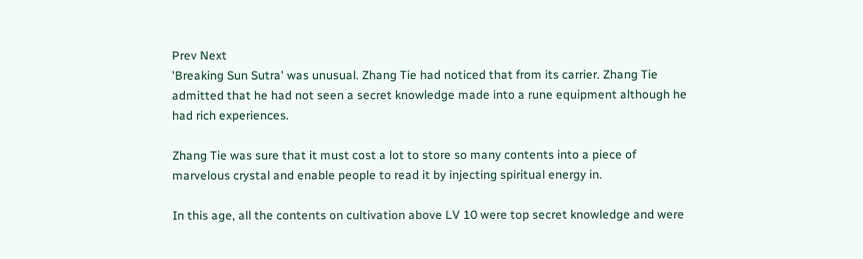Prev Next
'Breaking Sun Sutra' was unusual. Zhang Tie had noticed that from its carrier. Zhang Tie admitted that he had not seen a secret knowledge made into a rune equipment although he had rich experiences.

Zhang Tie was sure that it must cost a lot to store so many contents into a piece of marvelous crystal and enable people to read it by injecting spiritual energy in.

In this age, all the contents on cultivation above LV 10 were top secret knowledge and were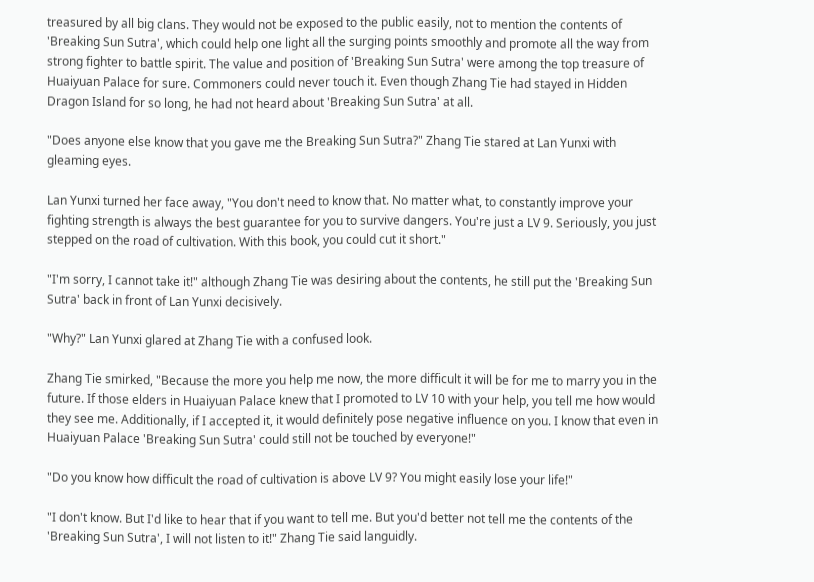treasured by all big clans. They would not be exposed to the public easily, not to mention the contents of 'Breaking Sun Sutra', which could help one light all the surging points smoothly and promote all the way from strong fighter to battle spirit. The value and position of 'Breaking Sun Sutra' were among the top treasure of Huaiyuan Palace for sure. Commoners could never touch it. Even though Zhang Tie had stayed in Hidden Dragon Island for so long, he had not heard about 'Breaking Sun Sutra' at all.

"Does anyone else know that you gave me the Breaking Sun Sutra?" Zhang Tie stared at Lan Yunxi with gleaming eyes.

Lan Yunxi turned her face away, "You don't need to know that. No matter what, to constantly improve your fighting strength is always the best guarantee for you to survive dangers. You're just a LV 9. Seriously, you just stepped on the road of cultivation. With this book, you could cut it short."

"I'm sorry, I cannot take it!" although Zhang Tie was desiring about the contents, he still put the 'Breaking Sun Sutra' back in front of Lan Yunxi decisively.

"Why?" Lan Yunxi glared at Zhang Tie with a confused look.

Zhang Tie smirked, "Because the more you help me now, the more difficult it will be for me to marry you in the future. If those elders in Huaiyuan Palace knew that I promoted to LV 10 with your help, you tell me how would they see me. Additionally, if I accepted it, it would definitely pose negative influence on you. I know that even in Huaiyuan Palace 'Breaking Sun Sutra' could still not be touched by everyone!"

"Do you know how difficult the road of cultivation is above LV 9? You might easily lose your life!"

"I don't know. But I'd like to hear that if you want to tell me. But you'd better not tell me the contents of the 'Breaking Sun Sutra', I will not listen to it!" Zhang Tie said languidly.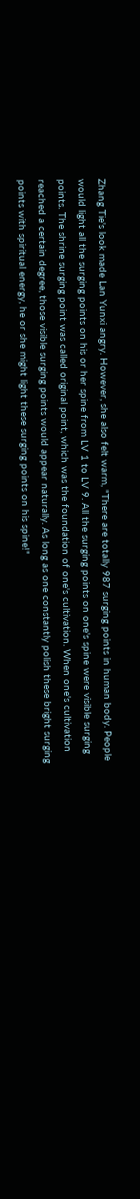Zhang Tie's look made Lan Yunxi angry. However, she also felt warm, "There are totally 987 surging points in human body. People would light all the surging points on his or her spine from LV 1 to LV 9. All the surging points on one's spine were visible surging points. The shrine surging point was called original point, which was the foundation of one's cultivation. When one's cultivation reached a certain degree, those visible surging points would appear naturally. As long as one constantly polish these bright surging points with spiritual energy, he or she might light these surging points on his spine!"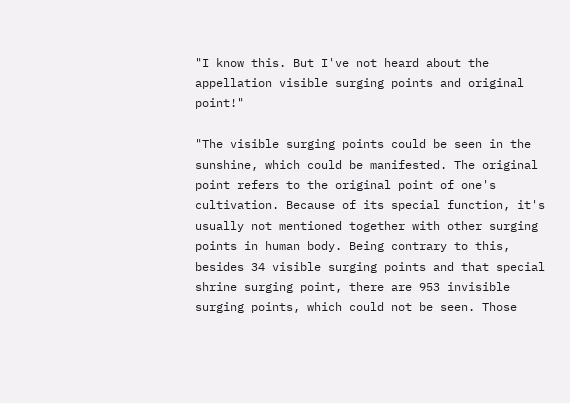"I know this. But I've not heard about the appellation visible surging points and original point!"

"The visible surging points could be seen in the sunshine, which could be manifested. The original point refers to the original point of one's cultivation. Because of its special function, it's usually not mentioned together with other surging points in human body. Being contrary to this, besides 34 visible surging points and that special shrine surging point, there are 953 invisible surging points, which could not be seen. Those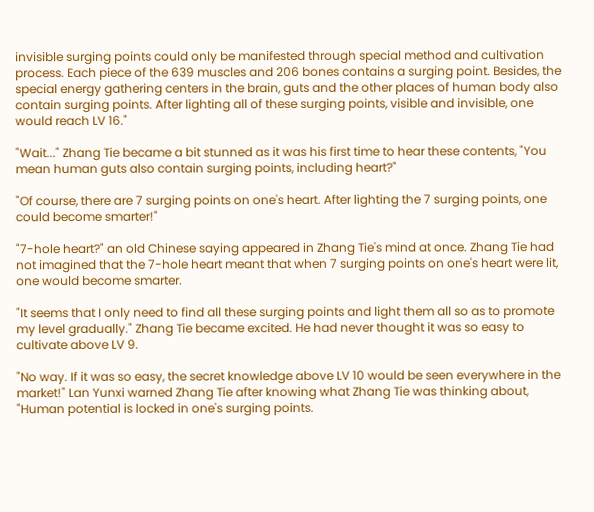invisible surging points could only be manifested through special method and cultivation process. Each piece of the 639 muscles and 206 bones contains a surging point. Besides, the special energy gathering centers in the brain, guts and the other places of human body also contain surging points. After lighting all of these surging points, visible and invisible, one would reach LV 16."

"Wait..." Zhang Tie became a bit stunned as it was his first time to hear these contents, "You mean human guts also contain surging points, including heart?"

"Of course, there are 7 surging points on one's heart. After lighting the 7 surging points, one could become smarter!"

"7-hole heart?" an old Chinese saying appeared in Zhang Tie's mind at once. Zhang Tie had not imagined that the 7-hole heart meant that when 7 surging points on one's heart were lit, one would become smarter.

"It seems that I only need to find all these surging points and light them all so as to promote my level gradually." Zhang Tie became excited. He had never thought it was so easy to cultivate above LV 9.

"No way. If it was so easy, the secret knowledge above LV 10 would be seen everywhere in the market!" Lan Yunxi warned Zhang Tie after knowing what Zhang Tie was thinking about, "Human potential is locked in one's surging points.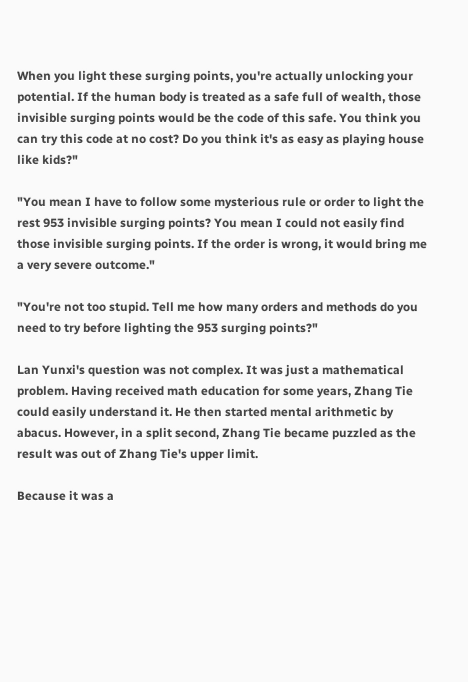When you light these surging points, you're actually unlocking your potential. If the human body is treated as a safe full of wealth, those invisible surging points would be the code of this safe. You think you can try this code at no cost? Do you think it's as easy as playing house like kids?"

"You mean I have to follow some mysterious rule or order to light the rest 953 invisible surging points? You mean I could not easily find those invisible surging points. If the order is wrong, it would bring me a very severe outcome."

"You're not too stupid. Tell me how many orders and methods do you need to try before lighting the 953 surging points?"

Lan Yunxi's question was not complex. It was just a mathematical problem. Having received math education for some years, Zhang Tie could easily understand it. He then started mental arithmetic by abacus. However, in a split second, Zhang Tie became puzzled as the result was out of Zhang Tie's upper limit.

Because it was a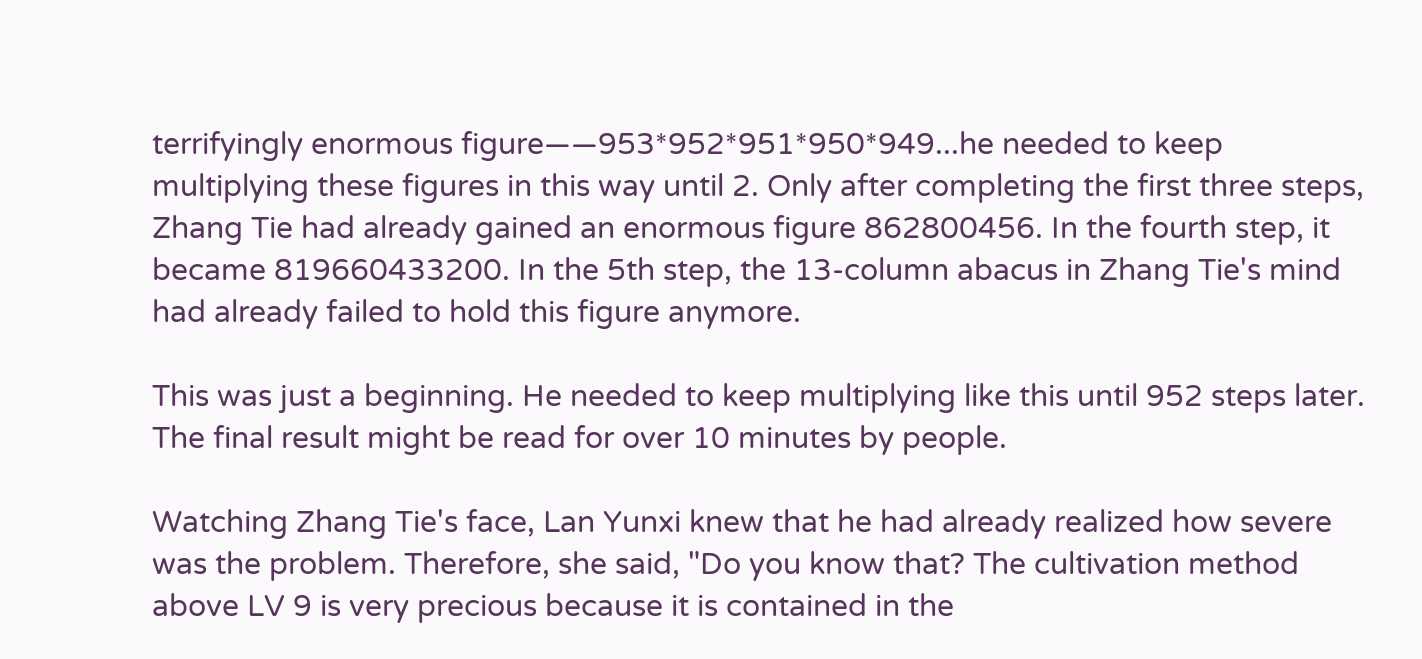terrifyingly enormous figure——953*952*951*950*949...he needed to keep multiplying these figures in this way until 2. Only after completing the first three steps, Zhang Tie had already gained an enormous figure 862800456. In the fourth step, it became 819660433200. In the 5th step, the 13-column abacus in Zhang Tie's mind had already failed to hold this figure anymore.

This was just a beginning. He needed to keep multiplying like this until 952 steps later. The final result might be read for over 10 minutes by people.

Watching Zhang Tie's face, Lan Yunxi knew that he had already realized how severe was the problem. Therefore, she said, "Do you know that? The cultivation method above LV 9 is very precious because it is contained in the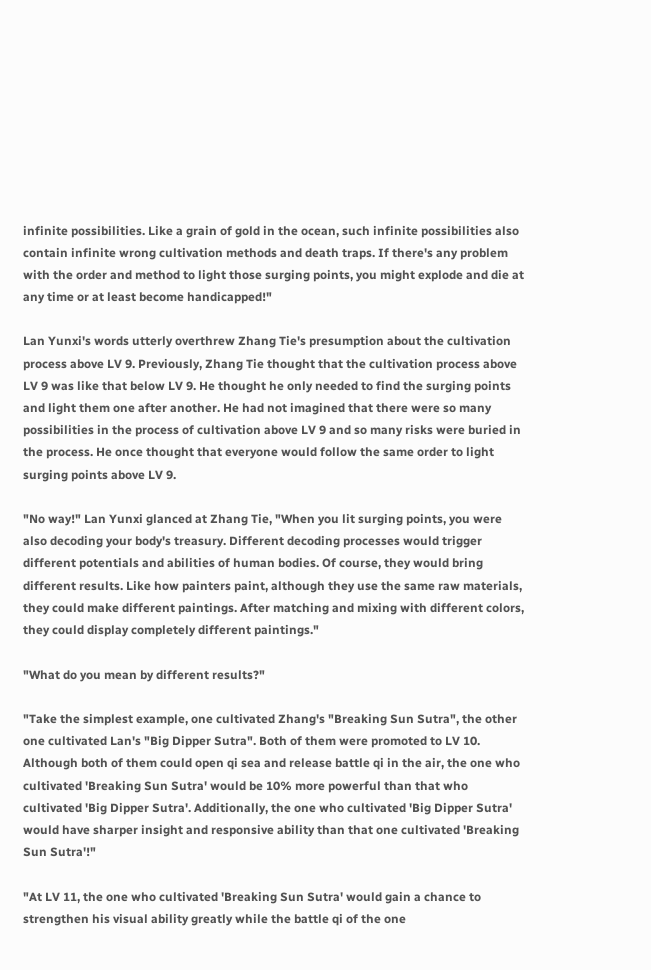infinite possibilities. Like a grain of gold in the ocean, such infinite possibilities also contain infinite wrong cultivation methods and death traps. If there's any problem with the order and method to light those surging points, you might explode and die at any time or at least become handicapped!"

Lan Yunxi's words utterly overthrew Zhang Tie's presumption about the cultivation process above LV 9. Previously, Zhang Tie thought that the cultivation process above LV 9 was like that below LV 9. He thought he only needed to find the surging points and light them one after another. He had not imagined that there were so many possibilities in the process of cultivation above LV 9 and so many risks were buried in the process. He once thought that everyone would follow the same order to light surging points above LV 9.

"No way!" Lan Yunxi glanced at Zhang Tie, "When you lit surging points, you were also decoding your body's treasury. Different decoding processes would trigger different potentials and abilities of human bodies. Of course, they would bring different results. Like how painters paint, although they use the same raw materials, they could make different paintings. After matching and mixing with different colors, they could display completely different paintings."

"What do you mean by different results?"

"Take the simplest example, one cultivated Zhang's "Breaking Sun Sutra", the other one cultivated Lan's "Big Dipper Sutra". Both of them were promoted to LV 10. Although both of them could open qi sea and release battle qi in the air, the one who cultivated 'Breaking Sun Sutra' would be 10% more powerful than that who cultivated 'Big Dipper Sutra'. Additionally, the one who cultivated 'Big Dipper Sutra' would have sharper insight and responsive ability than that one cultivated 'Breaking Sun Sutra'!"

"At LV 11, the one who cultivated 'Breaking Sun Sutra' would gain a chance to strengthen his visual ability greatly while the battle qi of the one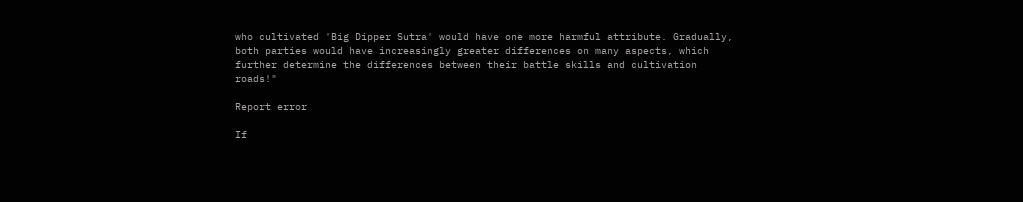who cultivated 'Big Dipper Sutra' would have one more harmful attribute. Gradually, both parties would have increasingly greater differences on many aspects, which further determine the differences between their battle skills and cultivation roads!"

Report error

If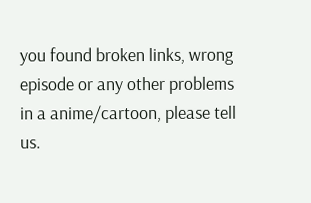you found broken links, wrong episode or any other problems in a anime/cartoon, please tell us.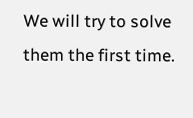We will try to solve them the first time.